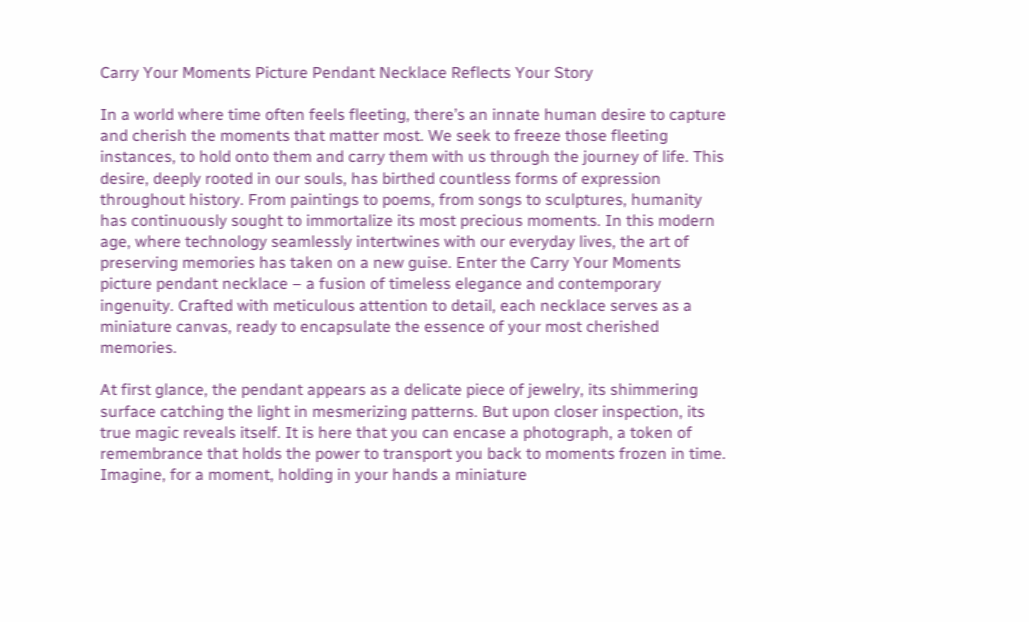Carry Your Moments Picture Pendant Necklace Reflects Your Story

In a world where time often feels fleeting, there’s an innate human desire to capture and cherish the moments that matter most. We seek to freeze those fleeting instances, to hold onto them and carry them with us through the journey of life. This desire, deeply rooted in our souls, has birthed countless forms of expression throughout history. From paintings to poems, from songs to sculptures, humanity has continuously sought to immortalize its most precious moments. In this modern age, where technology seamlessly intertwines with our everyday lives, the art of preserving memories has taken on a new guise. Enter the Carry Your Moments picture pendant necklace – a fusion of timeless elegance and contemporary ingenuity. Crafted with meticulous attention to detail, each necklace serves as a miniature canvas, ready to encapsulate the essence of your most cherished memories.

At first glance, the pendant appears as a delicate piece of jewelry, its shimmering surface catching the light in mesmerizing patterns. But upon closer inspection, its true magic reveals itself. It is here that you can encase a photograph, a token of remembrance that holds the power to transport you back to moments frozen in time. Imagine, for a moment, holding in your hands a miniature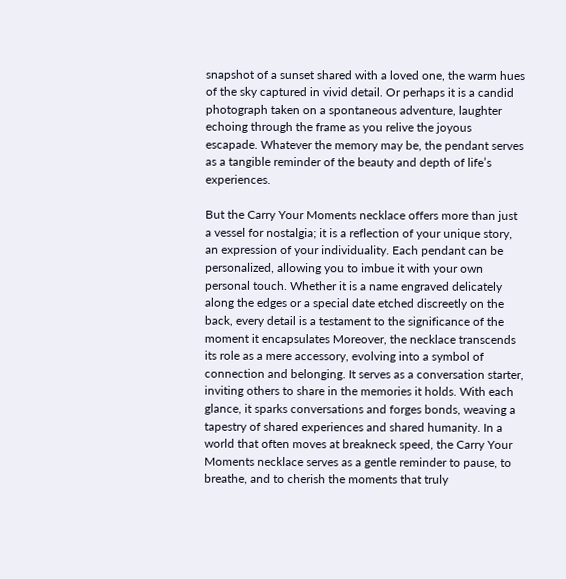snapshot of a sunset shared with a loved one, the warm hues of the sky captured in vivid detail. Or perhaps it is a candid photograph taken on a spontaneous adventure, laughter echoing through the frame as you relive the joyous escapade. Whatever the memory may be, the pendant serves as a tangible reminder of the beauty and depth of life’s experiences.

But the Carry Your Moments necklace offers more than just a vessel for nostalgia; it is a reflection of your unique story, an expression of your individuality. Each pendant can be personalized, allowing you to imbue it with your own personal touch. Whether it is a name engraved delicately along the edges or a special date etched discreetly on the back, every detail is a testament to the significance of the moment it encapsulates Moreover, the necklace transcends its role as a mere accessory, evolving into a symbol of connection and belonging. It serves as a conversation starter, inviting others to share in the memories it holds. With each glance, it sparks conversations and forges bonds, weaving a tapestry of shared experiences and shared humanity. In a world that often moves at breakneck speed, the Carry Your Moments necklace serves as a gentle reminder to pause, to breathe, and to cherish the moments that truly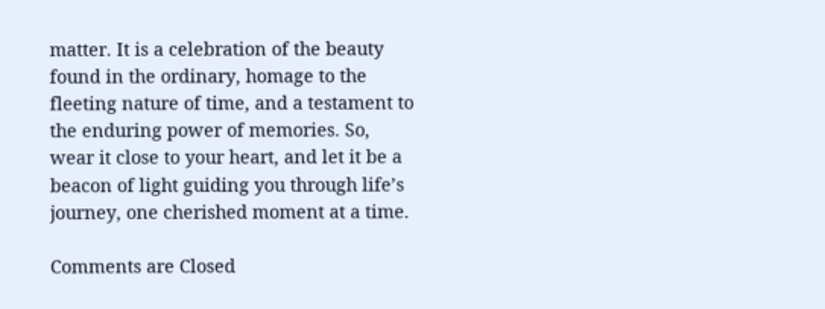matter. It is a celebration of the beauty found in the ordinary, homage to the fleeting nature of time, and a testament to the enduring power of memories. So, wear it close to your heart, and let it be a beacon of light guiding you through life’s journey, one cherished moment at a time.

Comments are Closed